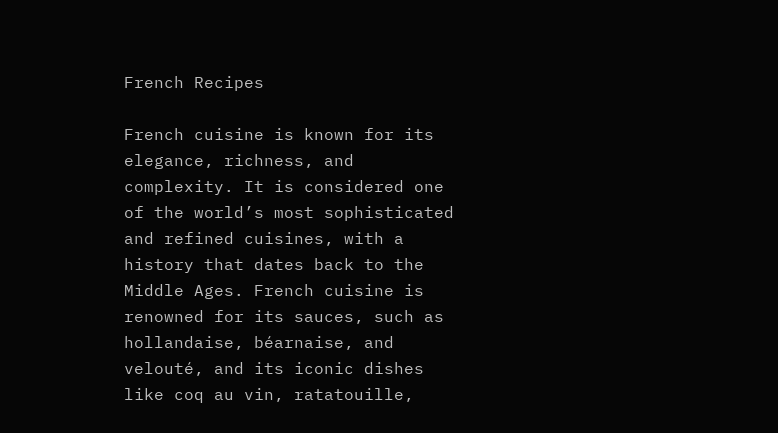French Recipes

French cuisine is known for its elegance, richness, and complexity. It is considered one of the world’s most sophisticated and refined cuisines, with a history that dates back to the Middle Ages. French cuisine is renowned for its sauces, such as hollandaise, béarnaise, and velouté, and its iconic dishes like coq au vin, ratatouille,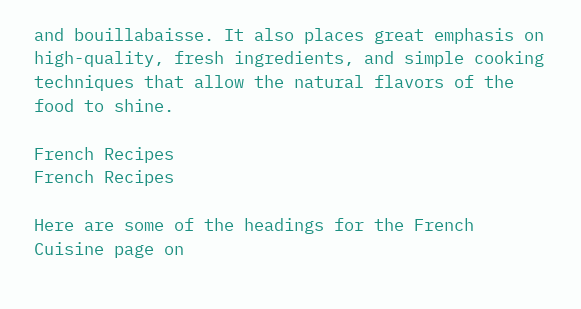and bouillabaisse. It also places great emphasis on high-quality, fresh ingredients, and simple cooking techniques that allow the natural flavors of the food to shine.

French Recipes
French Recipes

Here are some of the headings for the French Cuisine page on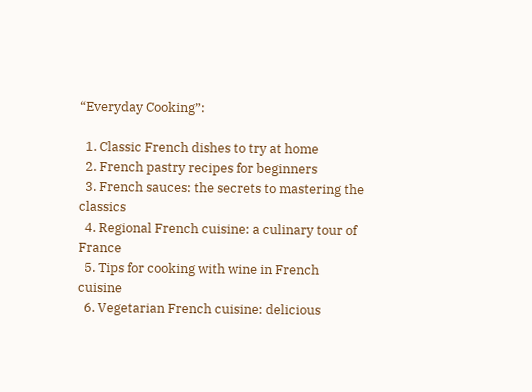“Everyday Cooking”:

  1. Classic French dishes to try at home
  2. French pastry recipes for beginners
  3. French sauces: the secrets to mastering the classics
  4. Regional French cuisine: a culinary tour of France
  5. Tips for cooking with wine in French cuisine
  6. Vegetarian French cuisine: delicious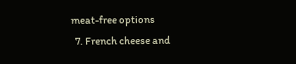meat-free options
  7. French cheese and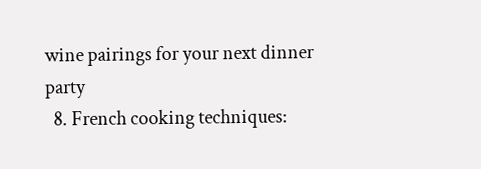wine pairings for your next dinner party
  8. French cooking techniques: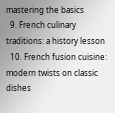mastering the basics
  9. French culinary traditions: a history lesson
  10. French fusion cuisine: modern twists on classic dishes